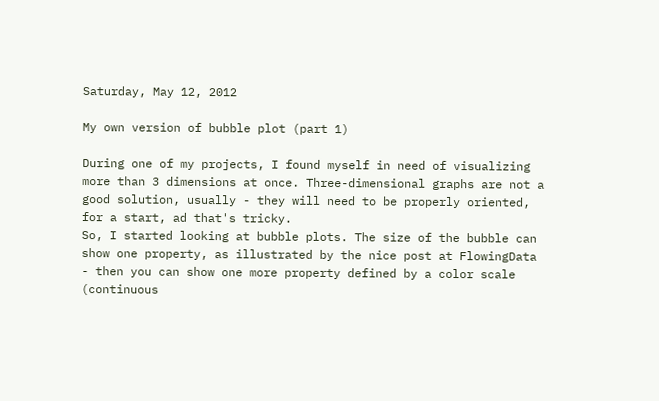Saturday, May 12, 2012

My own version of bubble plot (part 1)

During one of my projects, I found myself in need of visualizing more than 3 dimensions at once. Three-dimensional graphs are not a good solution, usually - they will need to be properly oriented, for a start, ad that's tricky.
So, I started looking at bubble plots. The size of the bubble can show one property, as illustrated by the nice post at FlowingData - then you can show one more property defined by a color scale (continuous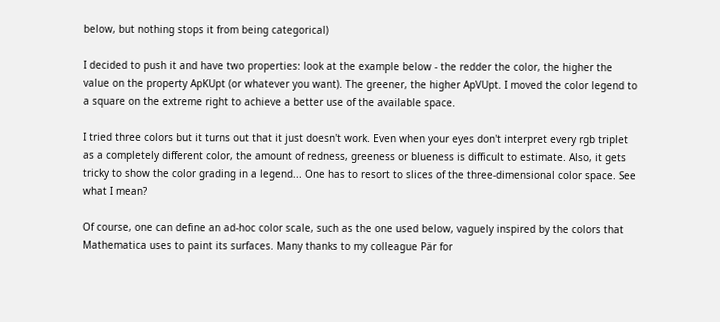below, but nothing stops it from being categorical)

I decided to push it and have two properties: look at the example below - the redder the color, the higher the value on the property ApKUpt (or whatever you want). The greener, the higher ApVUpt. I moved the color legend to a square on the extreme right to achieve a better use of the available space.

I tried three colors but it turns out that it just doesn't work. Even when your eyes don't interpret every rgb triplet as a completely different color, the amount of redness, greeness or blueness is difficult to estimate. Also, it gets tricky to show the color grading in a legend... One has to resort to slices of the three-dimensional color space. See what I mean?

Of course, one can define an ad-hoc color scale, such as the one used below, vaguely inspired by the colors that Mathematica uses to paint its surfaces. Many thanks to my colleague Pär for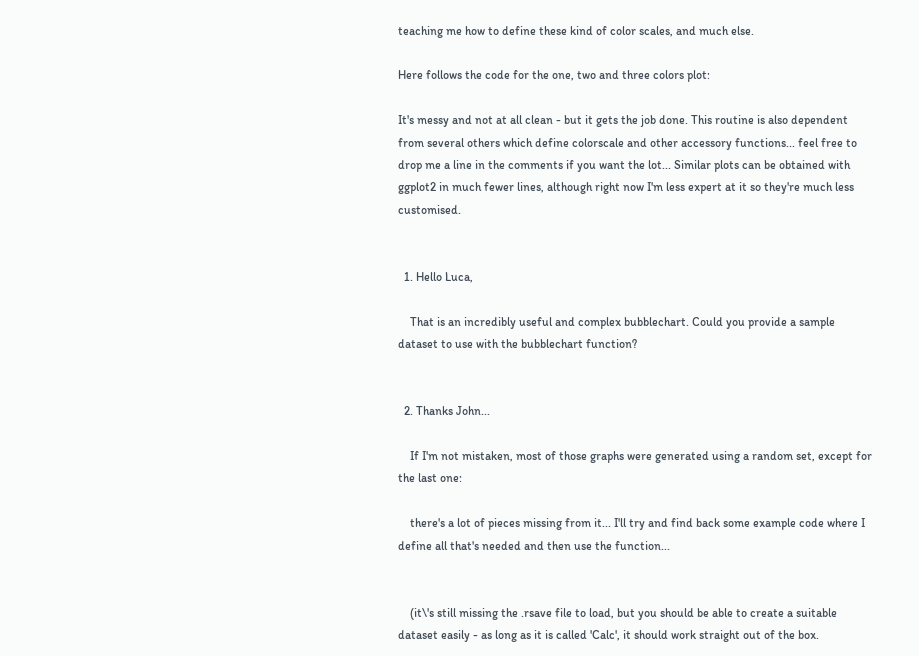teaching me how to define these kind of color scales, and much else.

Here follows the code for the one, two and three colors plot:

It's messy and not at all clean - but it gets the job done. This routine is also dependent from several others which define colorscale and other accessory functions... feel free to drop me a line in the comments if you want the lot... Similar plots can be obtained with ggplot2 in much fewer lines, although right now I'm less expert at it so they're much less customised.


  1. Hello Luca,

    That is an incredibly useful and complex bubblechart. Could you provide a sample dataset to use with the bubblechart function?


  2. Thanks John...

    If I'm not mistaken, most of those graphs were generated using a random set, except for the last one:

    there's a lot of pieces missing from it... I'll try and find back some example code where I define all that's needed and then use the function...


    (it\'s still missing the .rsave file to load, but you should be able to create a suitable dataset easily - as long as it is called 'Calc', it should work straight out of the box.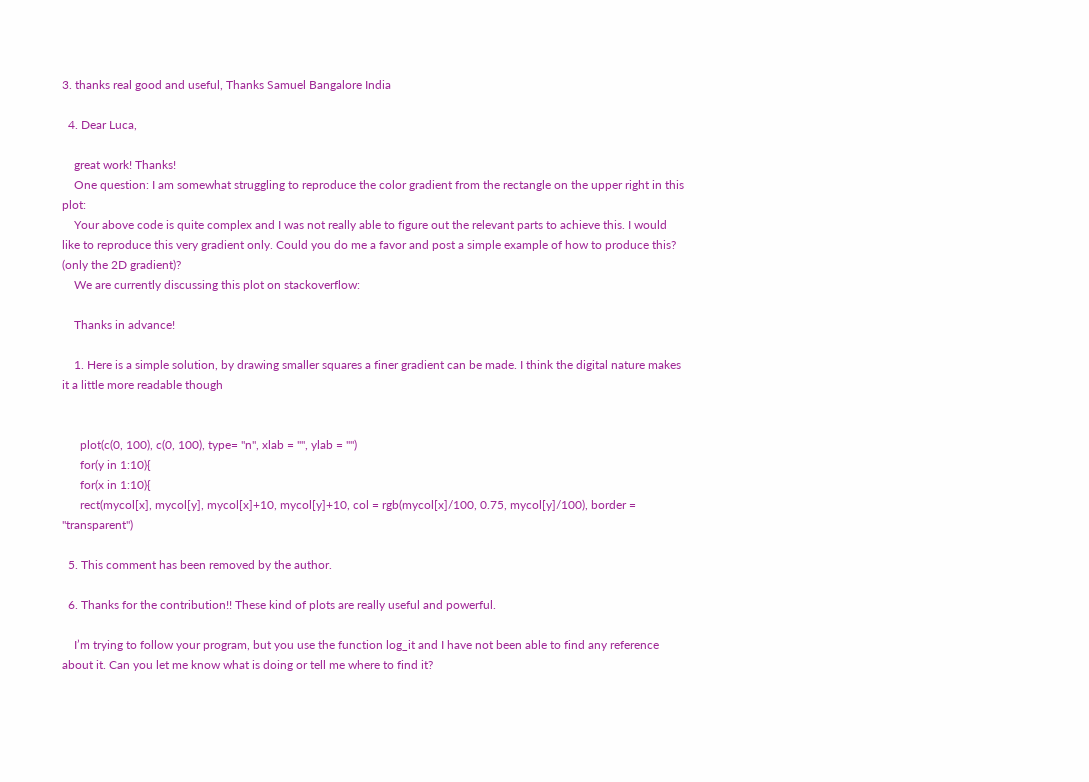3. thanks real good and useful, Thanks Samuel Bangalore India

  4. Dear Luca,

    great work! Thanks!
    One question: I am somewhat struggling to reproduce the color gradient from the rectangle on the upper right in this plot:
    Your above code is quite complex and I was not really able to figure out the relevant parts to achieve this. I would like to reproduce this very gradient only. Could you do me a favor and post a simple example of how to produce this? (only the 2D gradient)?
    We are currently discussing this plot on stackoverflow:

    Thanks in advance!

    1. Here is a simple solution, by drawing smaller squares a finer gradient can be made. I think the digital nature makes it a little more readable though


      plot(c(0, 100), c(0, 100), type= "n", xlab = "", ylab = "")
      for(y in 1:10){
      for(x in 1:10){
      rect(mycol[x], mycol[y], mycol[x]+10, mycol[y]+10, col = rgb(mycol[x]/100, 0.75, mycol[y]/100), border = "transparent")

  5. This comment has been removed by the author.

  6. Thanks for the contribution!! These kind of plots are really useful and powerful.

    I’m trying to follow your program, but you use the function log_it and I have not been able to find any reference about it. Can you let me know what is doing or tell me where to find it?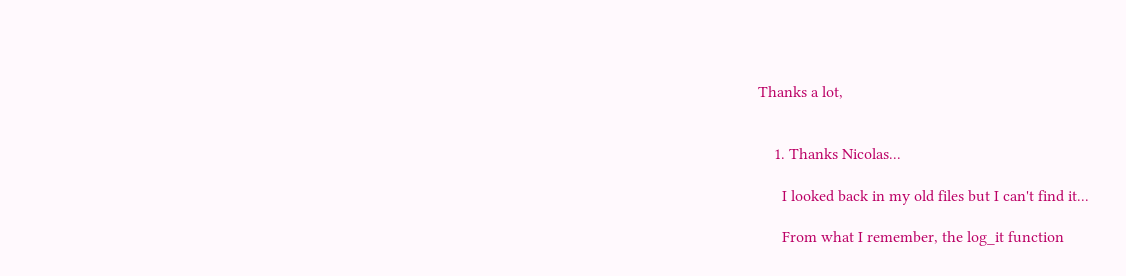Thanks a lot,


    1. Thanks Nicolas...

      I looked back in my old files but I can't find it...

      From what I remember, the log_it function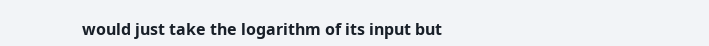would just take the logarithm of its input but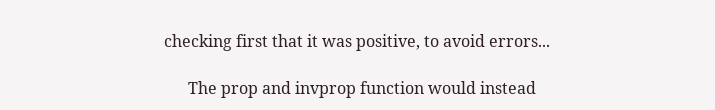checking first that it was positive, to avoid errors...

      The prop and invprop function would instead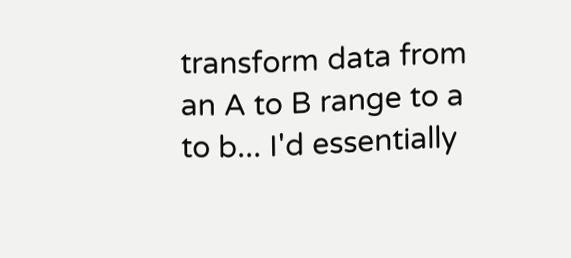transform data from an A to B range to a to b... I'd essentially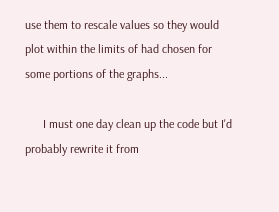use them to rescale values so they would plot within the limits of had chosen for some portions of the graphs...

      I must one day clean up the code but I'd probably rewrite it from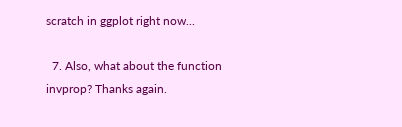scratch in ggplot right now...

  7. Also, what about the function invprop? Thanks again.